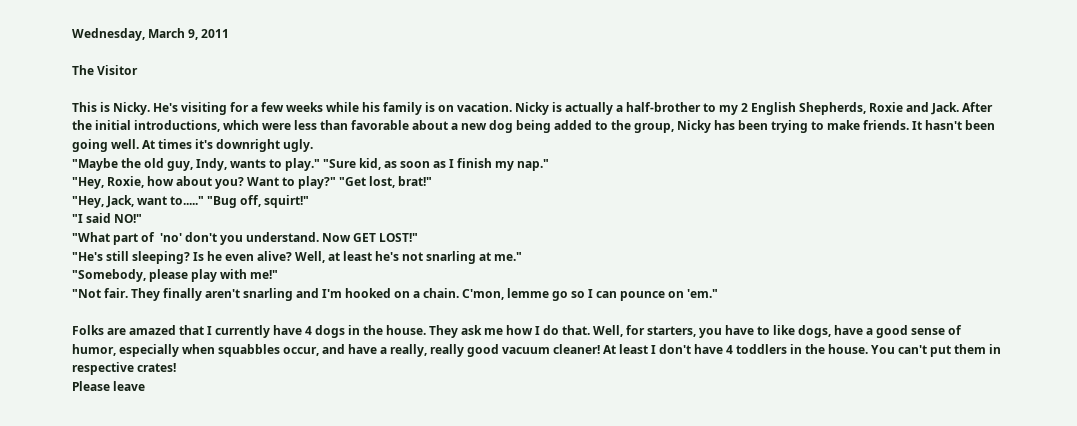Wednesday, March 9, 2011

The Visitor

This is Nicky. He's visiting for a few weeks while his family is on vacation. Nicky is actually a half-brother to my 2 English Shepherds, Roxie and Jack. After the initial introductions, which were less than favorable about a new dog being added to the group, Nicky has been trying to make friends. It hasn't been going well. At times it's downright ugly.
"Maybe the old guy, Indy, wants to play." "Sure kid, as soon as I finish my nap."
"Hey, Roxie, how about you? Want to play?" "Get lost, brat!"
"Hey, Jack, want to....." "Bug off, squirt!"
"I said NO!"
"What part of  'no' don't you understand. Now GET LOST!"
"He's still sleeping? Is he even alive? Well, at least he's not snarling at me."
"Somebody, please play with me!"
"Not fair. They finally aren't snarling and I'm hooked on a chain. C'mon, lemme go so I can pounce on 'em."

Folks are amazed that I currently have 4 dogs in the house. They ask me how I do that. Well, for starters, you have to like dogs, have a good sense of humor, especially when squabbles occur, and have a really, really good vacuum cleaner! At least I don't have 4 toddlers in the house. You can't put them in respective crates!
Please leave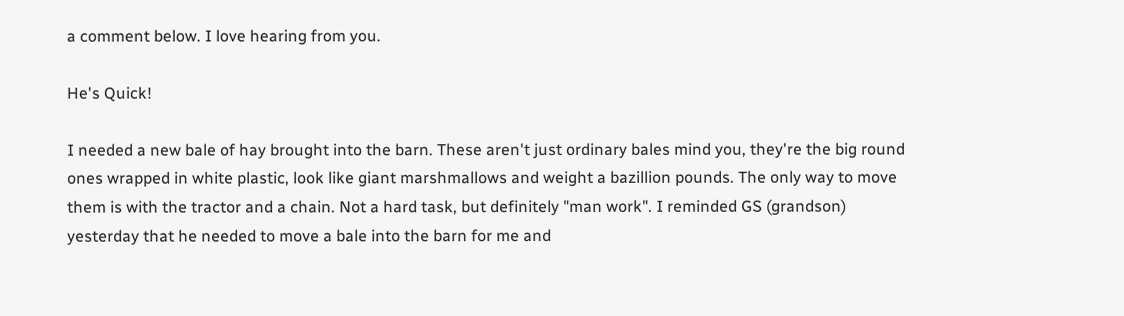a comment below. I love hearing from you.

He's Quick!

I needed a new bale of hay brought into the barn. These aren't just ordinary bales mind you, they're the big round ones wrapped in white plastic, look like giant marshmallows and weight a bazillion pounds. The only way to move them is with the tractor and a chain. Not a hard task, but definitely "man work". I reminded GS (grandson) yesterday that he needed to move a bale into the barn for me and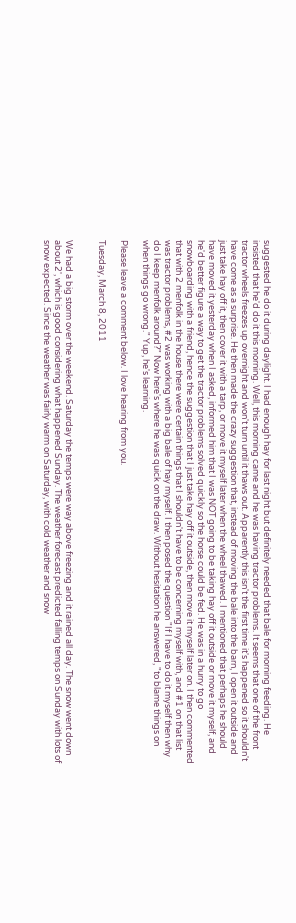suggested he do it during daylight. I had enough hay for last night but definitely needed that bale for morning feeding. He insisted that he'd do it this morning. Well, this morning came and he was having tractor problems. It seems that one of the front tractor wheels freezes up overnight and won't turn until it thaws out. Apparently this isn't the first time it's happened so it shouldn't have come as a surprise. He then made the crazy suggestion that, instead of moving the bale into the barn, I open it outside and just take hay off it, then cover it with a tarp, or move it myself later when the wheel thawed. I mentioned that perhaps he should have moved it yesterday when I asked, informed him that I was NOT going to be taking hay off it outside or move it myself, and he'd better figure a way to get the tractor problems solved quickly so the horse could be fed. He was in a hurry to go snowboarding with a friend, hence the suggestion that I just take hay off it outside, then move it myself later on. I then commented that with 2 menfolk in the house there were certain things that I shouldn't have to be concerning myself with, and #1 on that list was tractor problems, #2 was working with a big bale of hay myself. I then posed the question "If I have to do it myself then why do I keep menfolk around?" Now here's where he was quick on the draw. Without hesitation he answered, "to blame things on when things go wrong." Yup, he's learning.

Please leave a comment below. I love hearing from you.

Tuesday, March 8, 2011


We had a big storm over the weekend. Saturday the temps were way above freezing and it rained all day. The snow went down about 2', which is good considering what happened Sunday. The weather forecast predicted falling temps on Sunday with lots of snow expected. Since the weather was fairly warm on Saturday, with cold weather and snow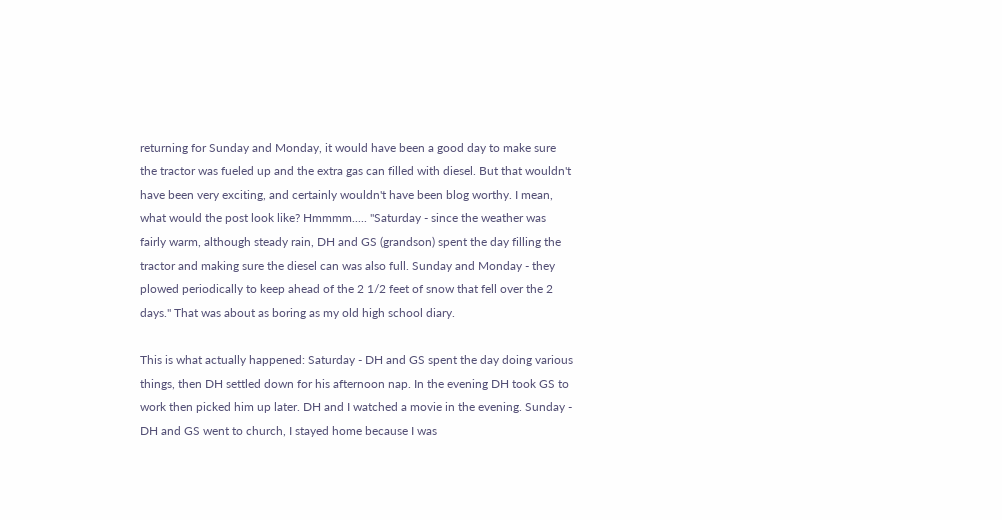returning for Sunday and Monday, it would have been a good day to make sure the tractor was fueled up and the extra gas can filled with diesel. But that wouldn't have been very exciting, and certainly wouldn't have been blog worthy. I mean, what would the post look like? Hmmmm..... "Saturday - since the weather was fairly warm, although steady rain, DH and GS (grandson) spent the day filling the tractor and making sure the diesel can was also full. Sunday and Monday - they plowed periodically to keep ahead of the 2 1/2 feet of snow that fell over the 2 days." That was about as boring as my old high school diary.

This is what actually happened: Saturday - DH and GS spent the day doing various things, then DH settled down for his afternoon nap. In the evening DH took GS to work then picked him up later. DH and I watched a movie in the evening. Sunday - DH and GS went to church, I stayed home because I was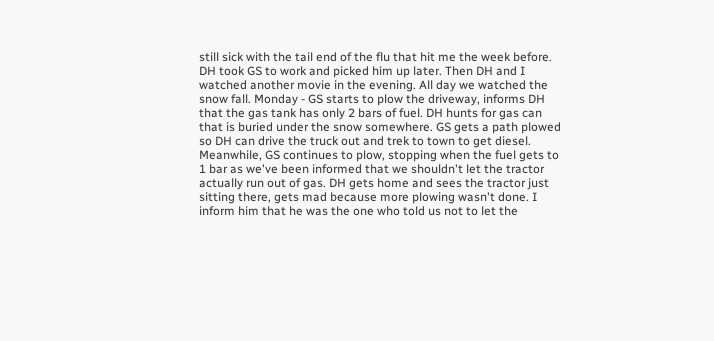still sick with the tail end of the flu that hit me the week before. DH took GS to work and picked him up later. Then DH and I watched another movie in the evening. All day we watched the snow fall. Monday - GS starts to plow the driveway, informs DH that the gas tank has only 2 bars of fuel. DH hunts for gas can that is buried under the snow somewhere. GS gets a path plowed so DH can drive the truck out and trek to town to get diesel. Meanwhile, GS continues to plow, stopping when the fuel gets to 1 bar as we've been informed that we shouldn't let the tractor actually run out of gas. DH gets home and sees the tractor just sitting there, gets mad because more plowing wasn't done. I inform him that he was the one who told us not to let the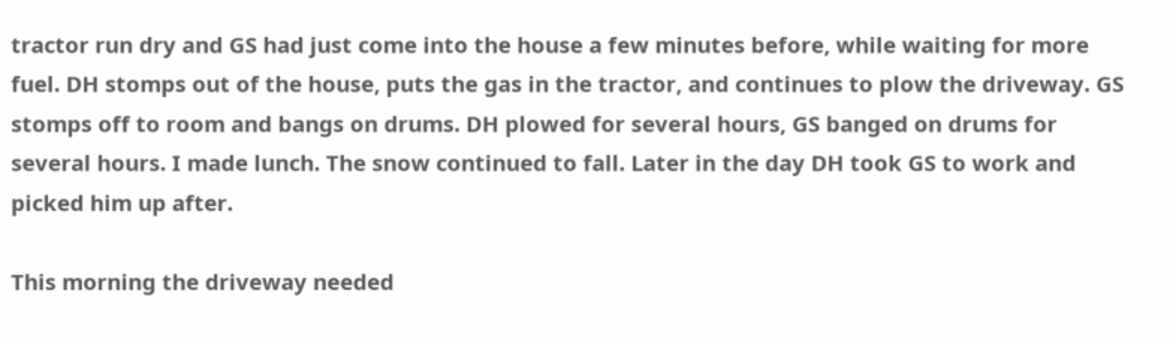tractor run dry and GS had just come into the house a few minutes before, while waiting for more fuel. DH stomps out of the house, puts the gas in the tractor, and continues to plow the driveway. GS stomps off to room and bangs on drums. DH plowed for several hours, GS banged on drums for several hours. I made lunch. The snow continued to fall. Later in the day DH took GS to work and picked him up after.

This morning the driveway needed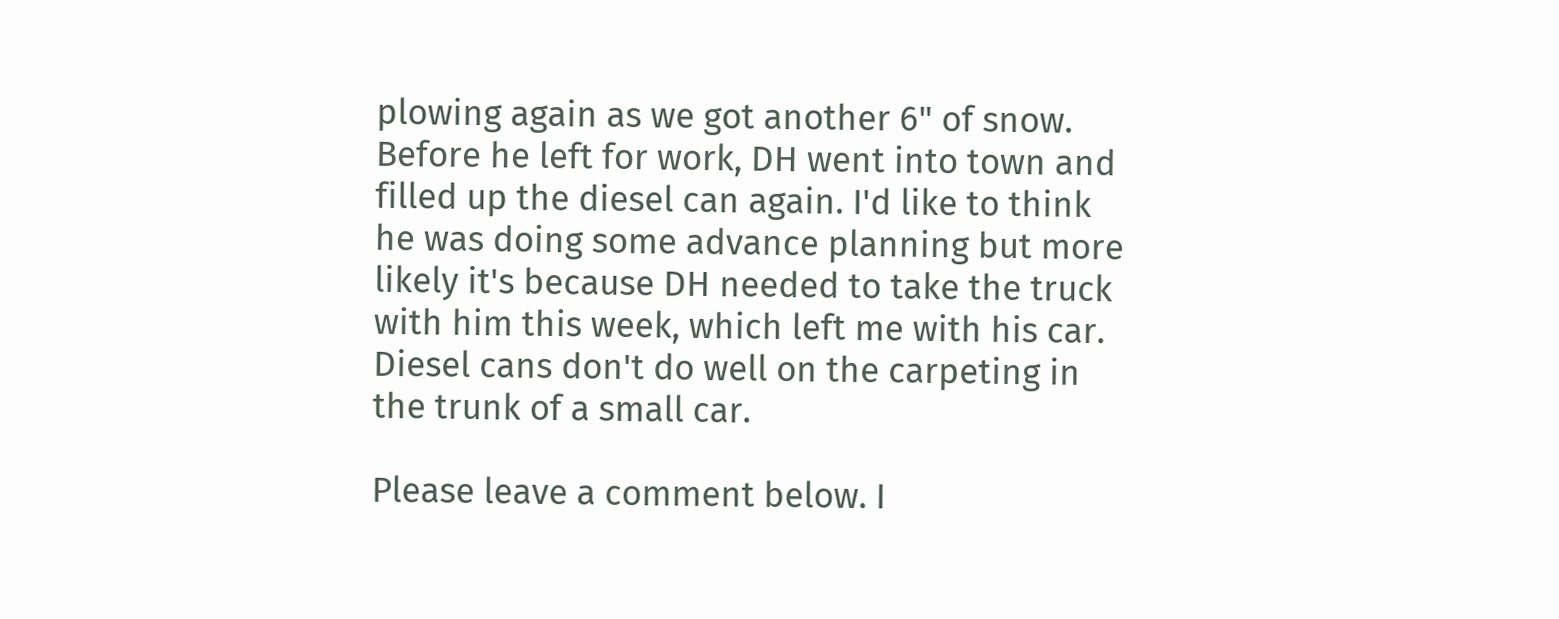plowing again as we got another 6" of snow. Before he left for work, DH went into town and filled up the diesel can again. I'd like to think he was doing some advance planning but more likely it's because DH needed to take the truck with him this week, which left me with his car. Diesel cans don't do well on the carpeting in the trunk of a small car.

Please leave a comment below. I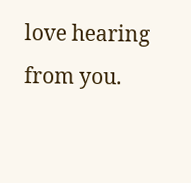love hearing from you.